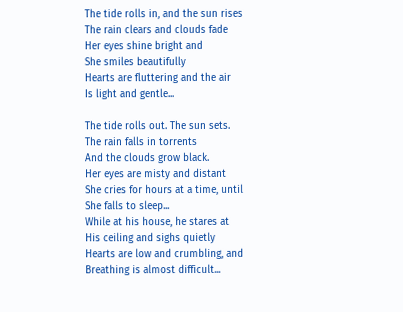The tide rolls in, and the sun rises
The rain clears and clouds fade
Her eyes shine bright and
She smiles beautifully
Hearts are fluttering and the air
Is light and gentle...

The tide rolls out. The sun sets.
The rain falls in torrents
And the clouds grow black.
Her eyes are misty and distant
She cries for hours at a time, until
She falls to sleep...
While at his house, he stares at
His ceiling and sighs quietly
Hearts are low and crumbling, and
Breathing is almost difficult...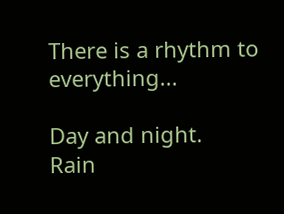There is a rhythm to everything...

Day and night.
Rain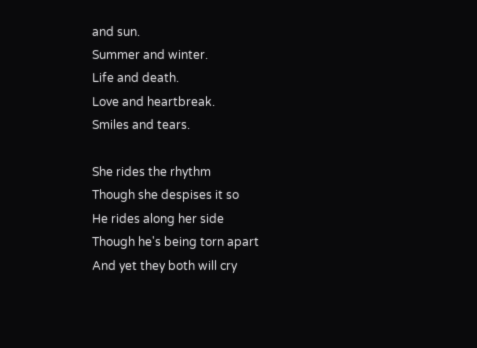and sun.
Summer and winter.
Life and death.
Love and heartbreak.
Smiles and tears.

She rides the rhythm
Though she despises it so
He rides along her side
Though he's being torn apart
And yet they both will cry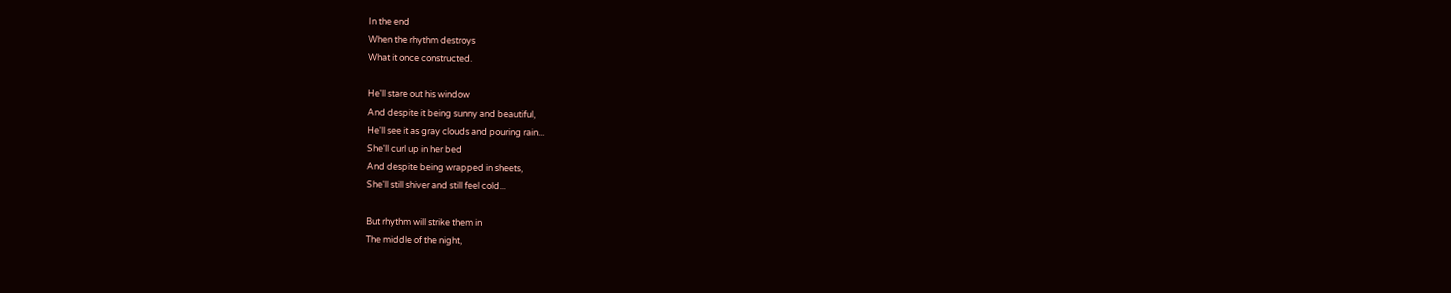In the end
When the rhythm destroys
What it once constructed.

He'll stare out his window
And despite it being sunny and beautiful,
He'll see it as gray clouds and pouring rain...
She'll curl up in her bed
And despite being wrapped in sheets,
She'll still shiver and still feel cold...

But rhythm will strike them in
The middle of the night,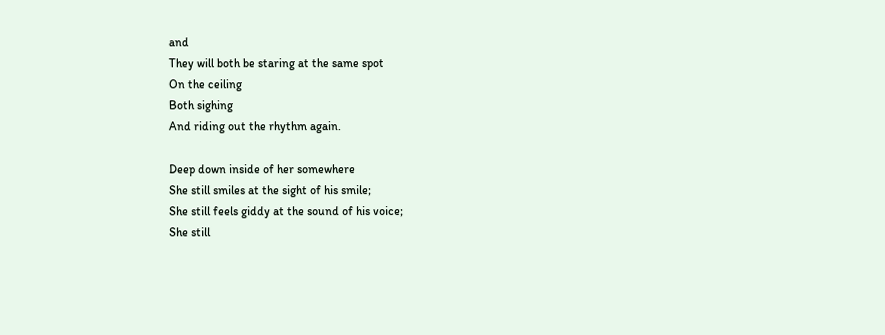and
They will both be staring at the same spot
On the ceiling
Both sighing
And riding out the rhythm again.

Deep down inside of her somewhere
She still smiles at the sight of his smile;
She still feels giddy at the sound of his voice;
She still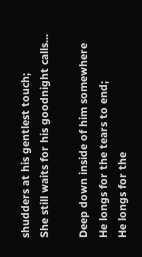shudders at his gentlest touch;
She still waits for his goodnight calls...

Deep down inside of him somewhere
He longs for the tears to end;
He longs for the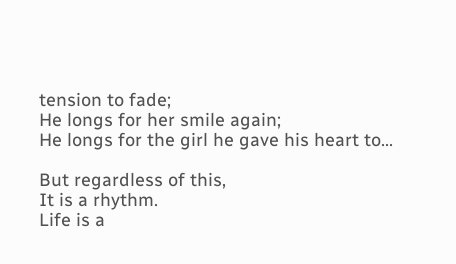tension to fade;
He longs for her smile again;
He longs for the girl he gave his heart to...

But regardless of this,
It is a rhythm.
Life is a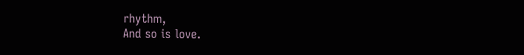rhythm,
And so is love.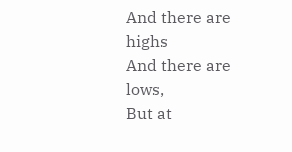And there are highs
And there are lows,
But at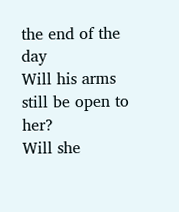the end of the day
Will his arms still be open to her?
Will she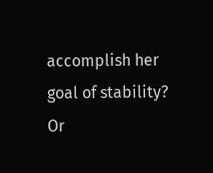accomplish her goal of stability?
Or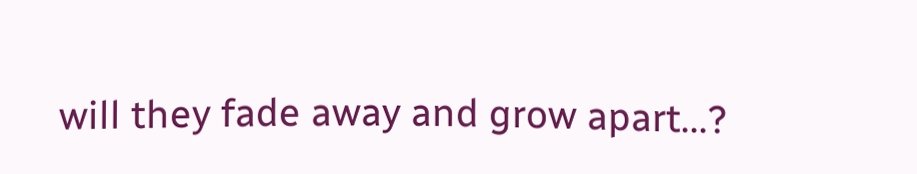will they fade away and grow apart...?